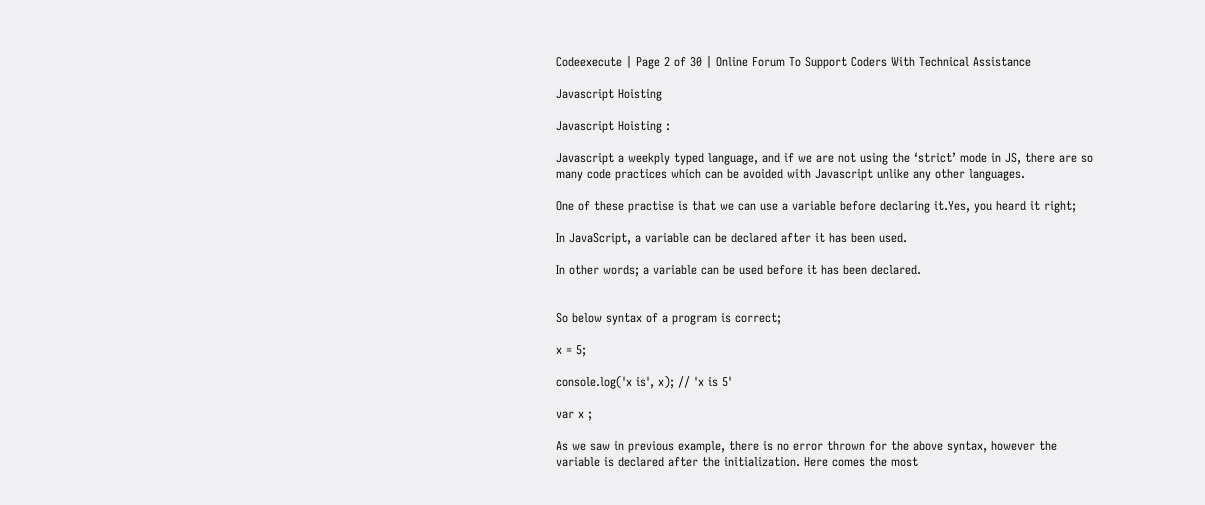Codeexecute | Page 2 of 30 | Online Forum To Support Coders With Technical Assistance

Javascript Hoisting

Javascript Hoisting :

Javascript a weekply typed language, and if we are not using the ‘strict’ mode in JS, there are so many code practices which can be avoided with Javascript unlike any other languages.

One of these practise is that we can use a variable before declaring it.Yes, you heard it right;

In JavaScript, a variable can be declared after it has been used.

In other words; a variable can be used before it has been declared.


So below syntax of a program is correct;

x = 5;

console.log('x is', x); // 'x is 5'

var x ;

As we saw in previous example, there is no error thrown for the above syntax, however the variable is declared after the initialization. Here comes the most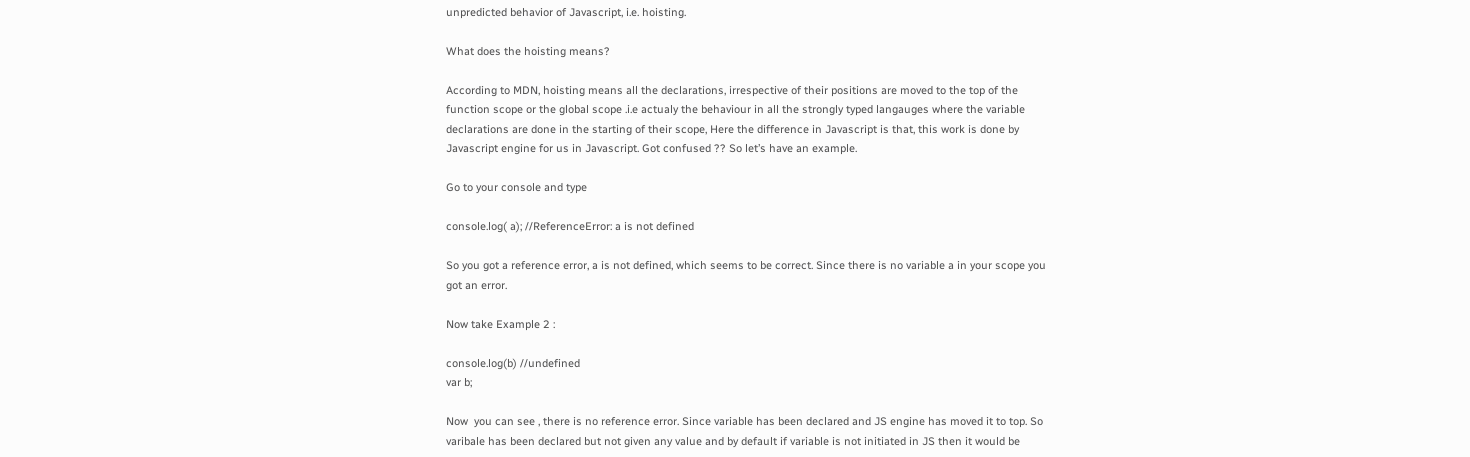unpredicted behavior of Javascript, i.e. hoisting.

What does the hoisting means?

According to MDN, hoisting means all the declarations, irrespective of their positions are moved to the top of the function scope or the global scope .i.e actualy the behaviour in all the strongly typed langauges where the variable declarations are done in the starting of their scope, Here the difference in Javascript is that, this work is done by Javascript engine for us in Javascript. Got confused ?? So let’s have an example.

Go to your console and type

console.log( a); //ReferenceError: a is not defined

So you got a reference error, a is not defined, which seems to be correct. Since there is no variable a in your scope you got an error.

Now take Example 2 :

console.log(b) //undefined
var b;

Now  you can see , there is no reference error. Since variable has been declared and JS engine has moved it to top. So varibale has been declared but not given any value and by default if variable is not initiated in JS then it would be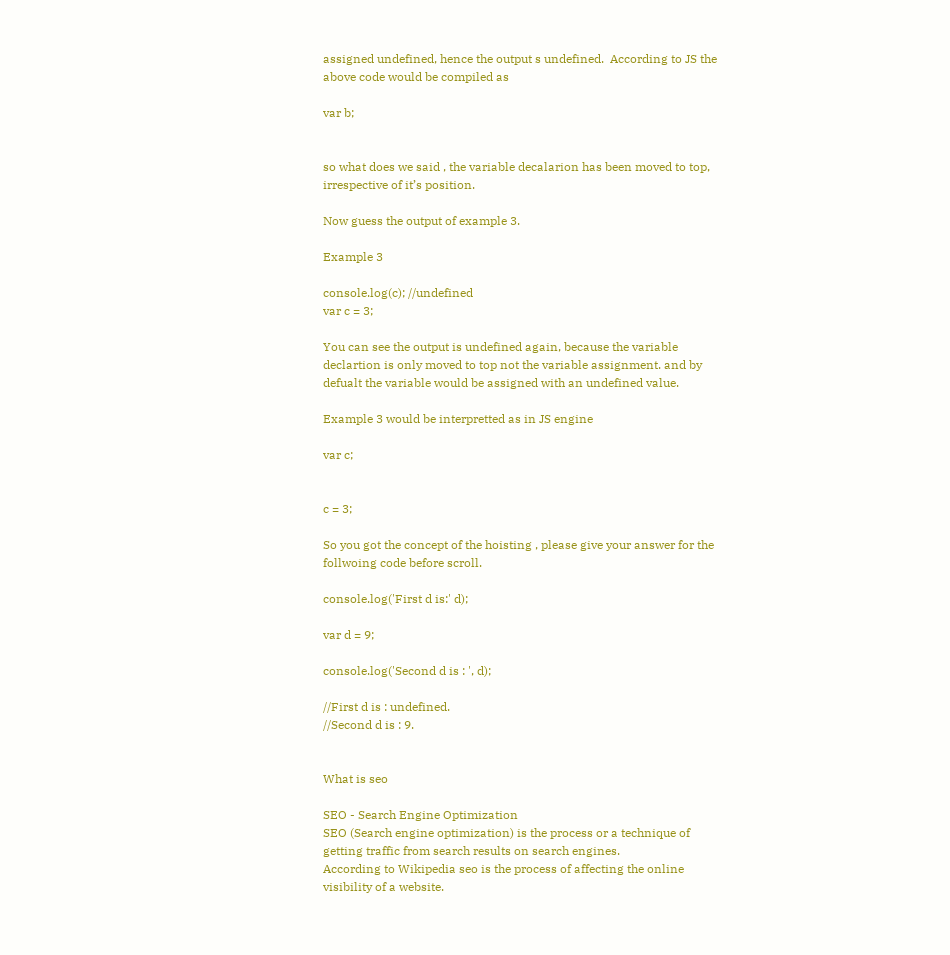assigned undefined, hence the output s undefined.  According to JS the above code would be compiled as

var b;


so what does we said , the variable decalarion has been moved to top, irrespective of it’s position.

Now guess the output of example 3.

Example 3

console.log(c); //undefined
var c = 3;

You can see the output is undefined again, because the variable declartion is only moved to top not the variable assignment. and by defualt the variable would be assigned with an undefined value.

Example 3 would be interpretted as in JS engine

var c;


c = 3;

So you got the concept of the hoisting , please give your answer for the follwoing code before scroll.

console.log('First d is:' d);

var d = 9;

console.log('Second d is : ', d);

//First d is : undefined.
//Second d is : 9.


What is seo

SEO - Search Engine Optimization
SEO (Search engine optimization) is the process or a technique of getting traffic from search results on search engines.
According to Wikipedia seo is the process of affecting the online visibility of a website.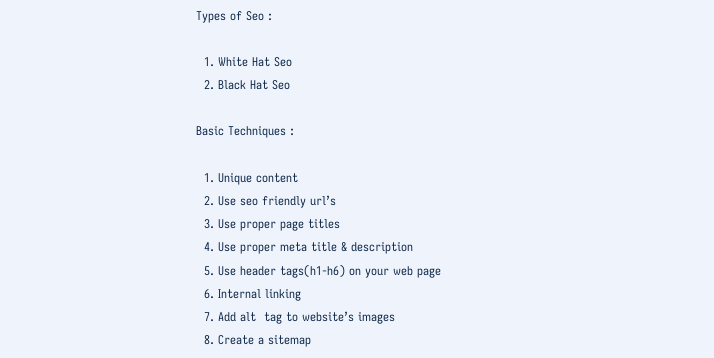Types of Seo :

  1. White Hat Seo
  2. Black Hat Seo

Basic Techniques :

  1. Unique content
  2. Use seo friendly url’s
  3. Use proper page titles
  4. Use proper meta title & description
  5. Use header tags(h1-h6) on your web page
  6. Internal linking
  7. Add alt  tag to website’s images
  8. Create a sitemap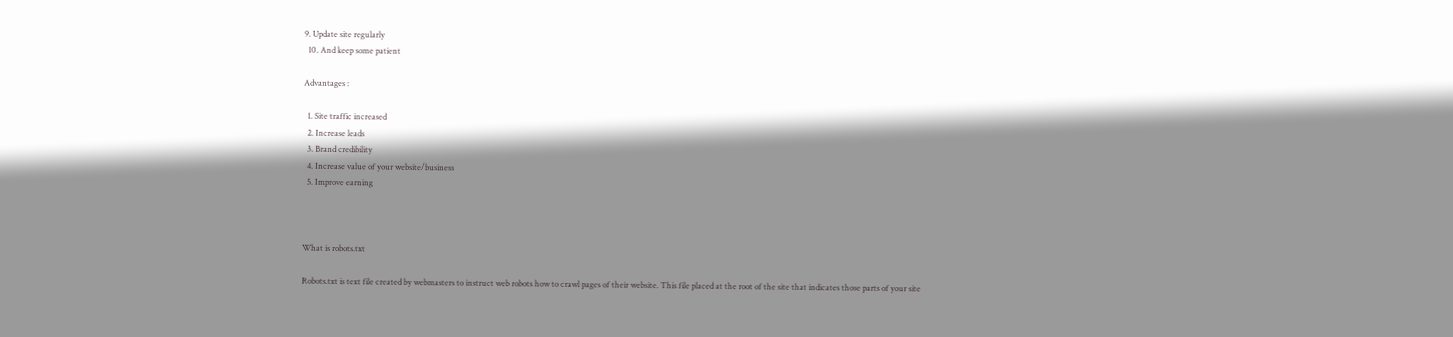9. Update site regularly
  10. And keep some patient

Advantages :

  1. Site traffic increased
  2. Increase leads
  3. Brand credibility
  4. Increase value of your website/business
  5. Improve earning



What is robots.txt

Robots.txt is text file created by webmasters to instruct web robots how to crawl pages of their website. This file placed at the root of the site that indicates those parts of your site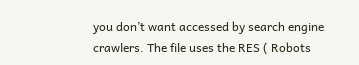you don’t want accessed by search engine crawlers. The file uses the RES ( Robots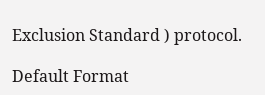Exclusion Standard ) protocol.

Default Format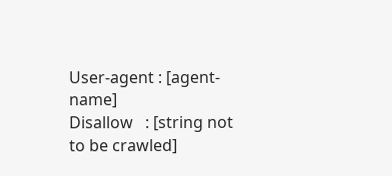User-agent : [agent-name]
Disallow   : [string not to be crawled]